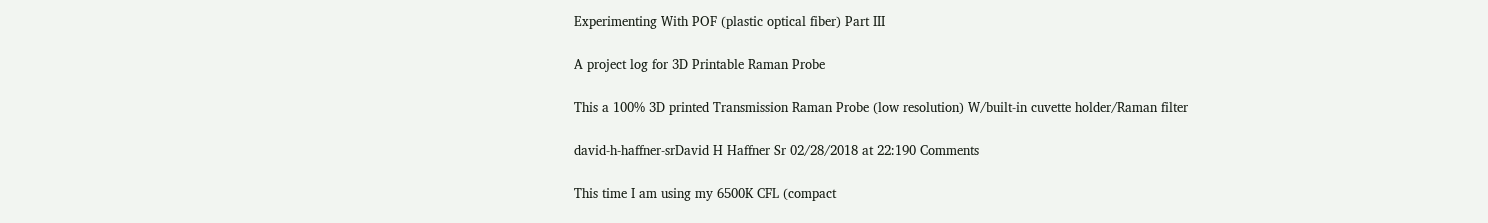Experimenting With POF (plastic optical fiber) Part III

A project log for 3D Printable Raman Probe

This a 100% 3D printed Transmission Raman Probe (low resolution) W/built-in cuvette holder/Raman filter

david-h-haffner-srDavid H Haffner Sr 02/28/2018 at 22:190 Comments

This time I am using my 6500K CFL (compact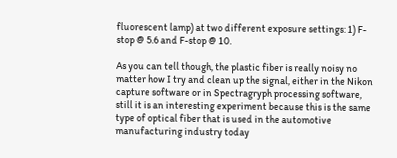fluorescent lamp) at two different exposure settings: 1) F-stop @ 5.6 and F-stop @ 10.

As you can tell though, the plastic fiber is really noisy no matter how I try and clean up the signal, either in the Nikon capture software or in Spectragryph processing software, still it is an interesting experiment because this is the same type of optical fiber that is used in the automotive manufacturing industry today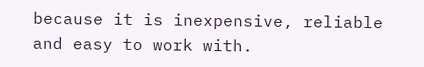because it is inexpensive, reliable and easy to work with.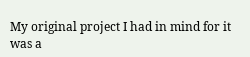My original project I had in mind for it was a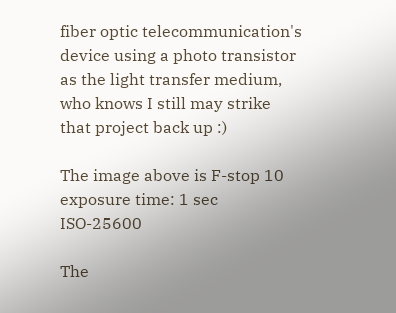fiber optic telecommunication's device using a photo transistor as the light transfer medium, who knows I still may strike that project back up :)

The image above is F-stop 10 exposure time: 1 sec ISO-25600

The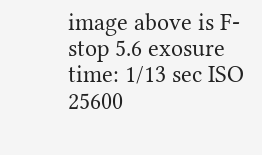image above is F-stop 5.6 exosure time: 1/13 sec ISO 25600